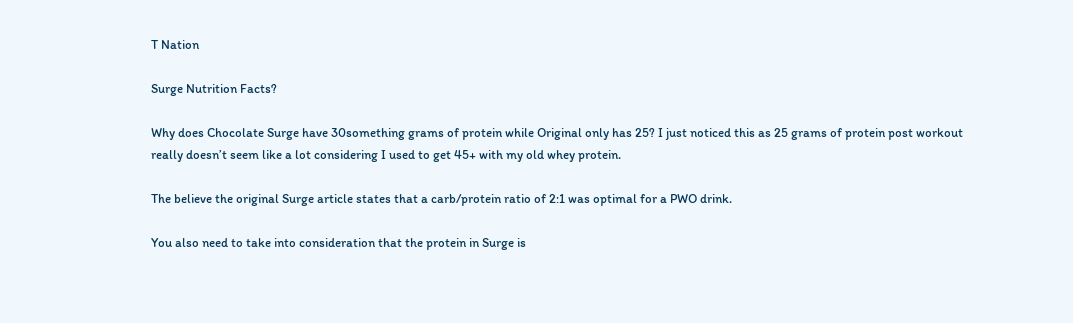T Nation

Surge Nutrition Facts?

Why does Chocolate Surge have 30something grams of protein while Original only has 25? I just noticed this as 25 grams of protein post workout really doesn’t seem like a lot considering I used to get 45+ with my old whey protein.

The believe the original Surge article states that a carb/protein ratio of 2:1 was optimal for a PWO drink.

You also need to take into consideration that the protein in Surge is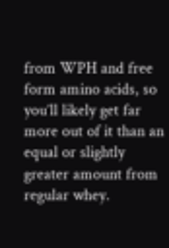from WPH and free form amino acids, so you’ll likely get far more out of it than an equal or slightly greater amount from regular whey.